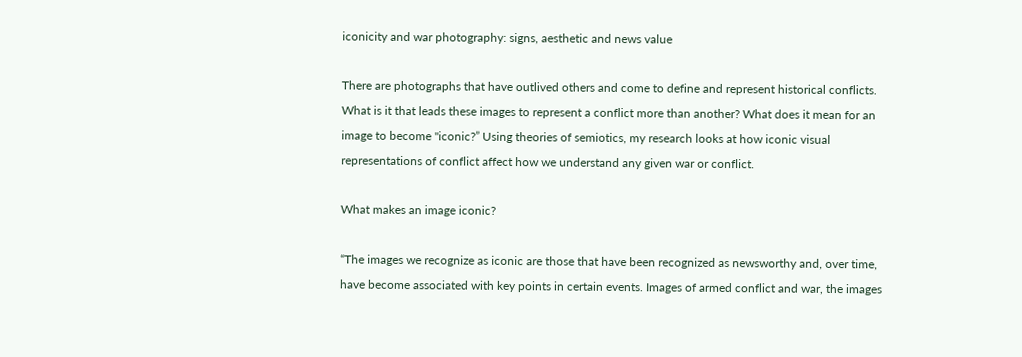iconicity and war photography: signs, aesthetic and news value

There are photographs that have outlived others and come to define and represent historical conflicts. What is it that leads these images to represent a conflict more than another? What does it mean for an image to become "iconic?” Using theories of semiotics, my research looks at how iconic visual representations of conflict affect how we understand any given war or conflict.

What makes an image iconic?

“The images we recognize as iconic are those that have been recognized as newsworthy and, over time, have become associated with key points in certain events. Images of armed conflict and war, the images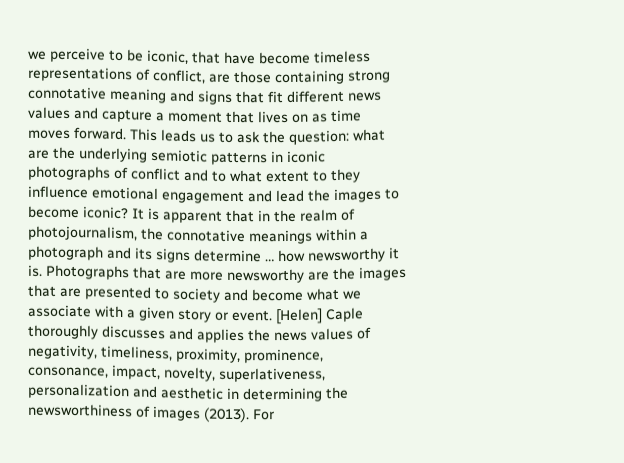we perceive to be iconic, that have become timeless representations of conflict, are those containing strong connotative meaning and signs that fit different news values and capture a moment that lives on as time moves forward. This leads us to ask the question: what are the underlying semiotic patterns in iconic photographs of conflict and to what extent to they influence emotional engagement and lead the images to become iconic? It is apparent that in the realm of photojournalism, the connotative meanings within a photograph and its signs determine … how newsworthy it is. Photographs that are more newsworthy are the images that are presented to society and become what we associate with a given story or event. [Helen] Caple thoroughly discusses and applies the news values of negativity, timeliness, proximity, prominence, consonance, impact, novelty, superlativeness, personalization and aesthetic in determining the newsworthiness of images (2013). For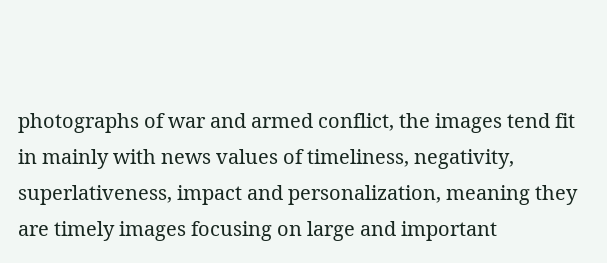photographs of war and armed conflict, the images tend fit in mainly with news values of timeliness, negativity, superlativeness, impact and personalization, meaning they are timely images focusing on large and important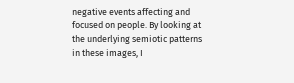negative events affecting and focused on people. By looking at the underlying semiotic patterns in these images, I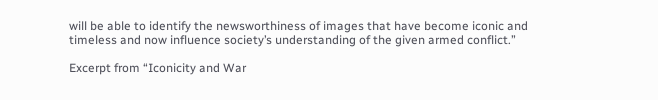will be able to identify the newsworthiness of images that have become iconic and timeless and now influence society’s understanding of the given armed conflict.”

Excerpt from “Iconicity and War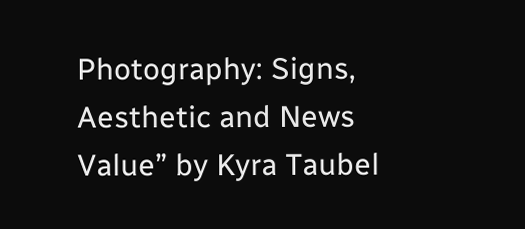Photography: Signs, Aesthetic and News Value” by Kyra Taubel